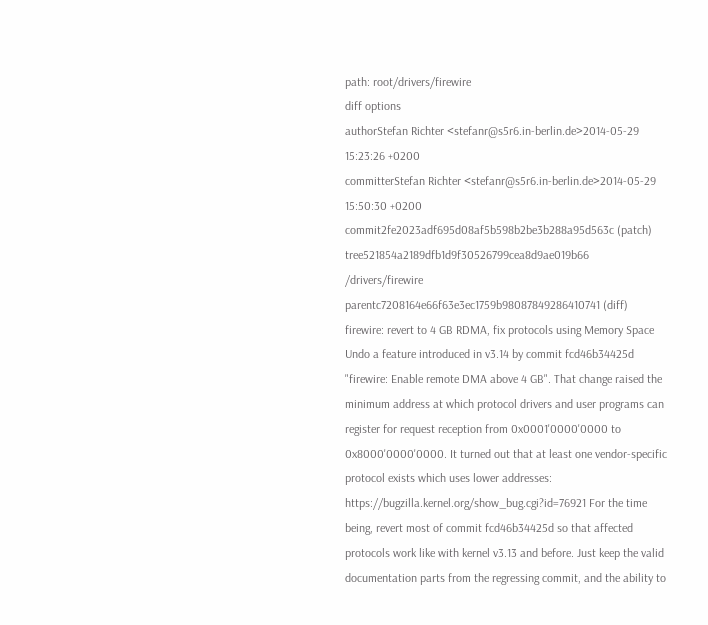path: root/drivers/firewire
diff options
authorStefan Richter <stefanr@s5r6.in-berlin.de>2014-05-29 15:23:26 +0200
committerStefan Richter <stefanr@s5r6.in-berlin.de>2014-05-29 15:50:30 +0200
commit2fe2023adf695d08af5b598b2be3b288a95d563c (patch)
tree521854a2189dfb1d9f30526799cea8d9ae019b66 /drivers/firewire
parentc7208164e66f63e3ec1759b98087849286410741 (diff)
firewire: revert to 4 GB RDMA, fix protocols using Memory Space
Undo a feature introduced in v3.14 by commit fcd46b34425d "firewire: Enable remote DMA above 4 GB". That change raised the minimum address at which protocol drivers and user programs can register for request reception from 0x0001'0000'0000 to 0x8000'0000'0000. It turned out that at least one vendor-specific protocol exists which uses lower addresses: https://bugzilla.kernel.org/show_bug.cgi?id=76921 For the time being, revert most of commit fcd46b34425d so that affected protocols work like with kernel v3.13 and before. Just keep the valid documentation parts from the regressing commit, and the ability to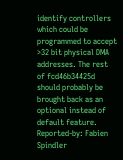identify controllers which could be programmed to accept >32 bit physical DMA addresses. The rest of fcd46b34425d should probably be brought back as an optional instead of default feature. Reported-by: Fabien Spindler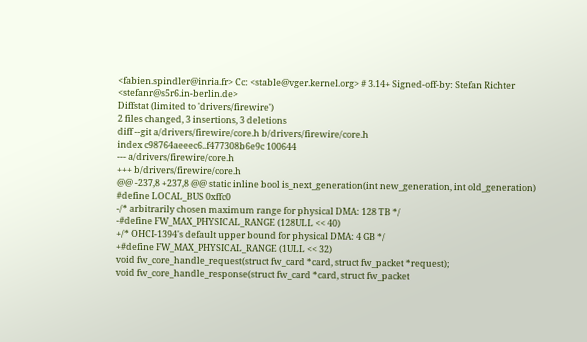<fabien.spindler@inria.fr> Cc: <stable@vger.kernel.org> # 3.14+ Signed-off-by: Stefan Richter <stefanr@s5r6.in-berlin.de>
Diffstat (limited to 'drivers/firewire')
2 files changed, 3 insertions, 3 deletions
diff --git a/drivers/firewire/core.h b/drivers/firewire/core.h
index c98764aeeec6..f477308b6e9c 100644
--- a/drivers/firewire/core.h
+++ b/drivers/firewire/core.h
@@ -237,8 +237,8 @@ static inline bool is_next_generation(int new_generation, int old_generation)
#define LOCAL_BUS 0xffc0
-/* arbitrarily chosen maximum range for physical DMA: 128 TB */
-#define FW_MAX_PHYSICAL_RANGE (128ULL << 40)
+/* OHCI-1394's default upper bound for physical DMA: 4 GB */
+#define FW_MAX_PHYSICAL_RANGE (1ULL << 32)
void fw_core_handle_request(struct fw_card *card, struct fw_packet *request);
void fw_core_handle_response(struct fw_card *card, struct fw_packet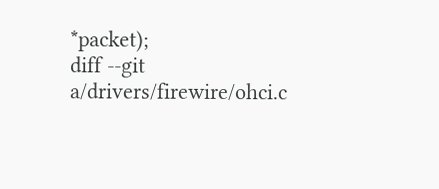*packet);
diff --git a/drivers/firewire/ohci.c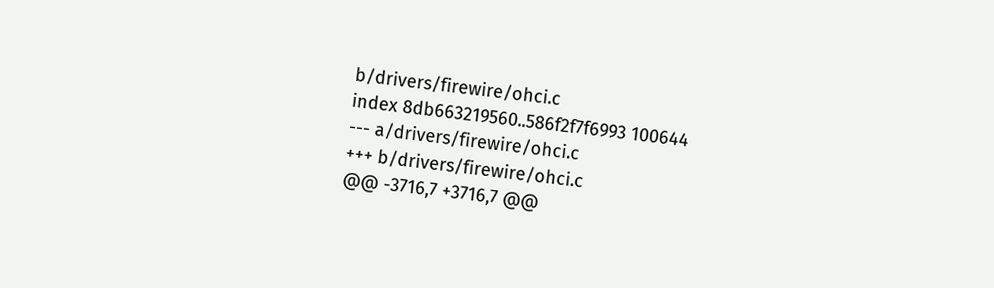b/drivers/firewire/ohci.c
index 8db663219560..586f2f7f6993 100644
--- a/drivers/firewire/ohci.c
+++ b/drivers/firewire/ohci.c
@@ -3716,7 +3716,7 @@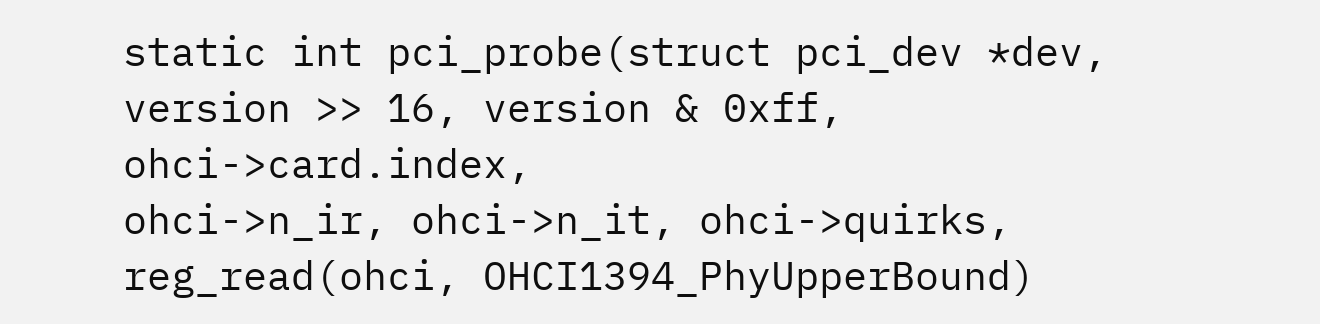static int pci_probe(struct pci_dev *dev,
version >> 16, version & 0xff, ohci->card.index,
ohci->n_ir, ohci->n_it, ohci->quirks,
reg_read(ohci, OHCI1394_PhyUpperBound)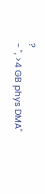?
- ", >4 GB phys DMA"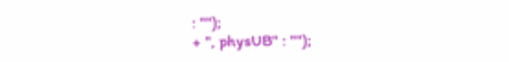: "");
+ ", physUB" : "");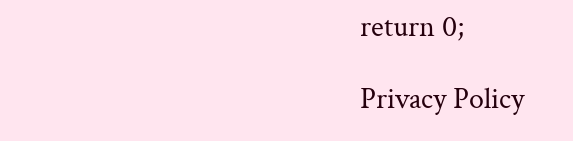return 0;

Privacy Policy